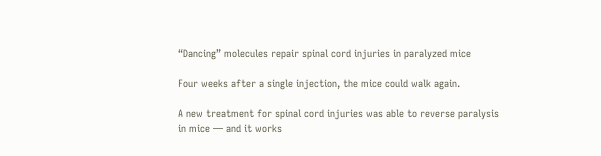“Dancing” molecules repair spinal cord injuries in paralyzed mice

Four weeks after a single injection, the mice could walk again.

A new treatment for spinal cord injuries was able to reverse paralysis in mice — and it works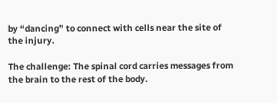by “dancing” to connect with cells near the site of the injury.

The challenge: The spinal cord carries messages from the brain to the rest of the body.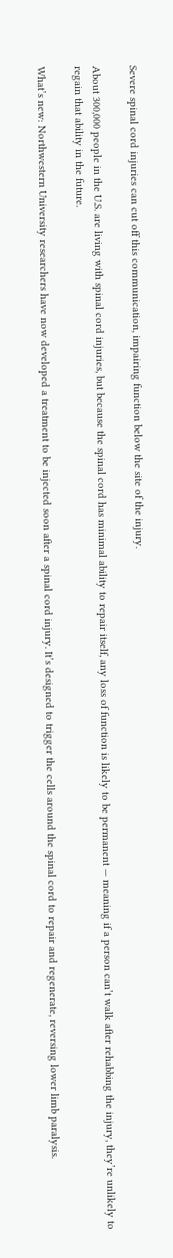Severe spinal cord injuries can cut off this communication, impairing function below the site of the injury.

About 300,000 people in the U.S. are living with spinal cord injuries, but because the spinal cord has minimal ability to repair itself, any loss of function is likely to be permanent — meaning if a person can’t walk after rehabbing the injury, they’re unlikely to regain that ability in the future.

What’s new: Northwestern University researchers have now developed a treatment to be injected soon after a spinal cord injury. It’s designed to trigger the cells around the spinal cord to repair and regenerate, reversing lower limb paralysis.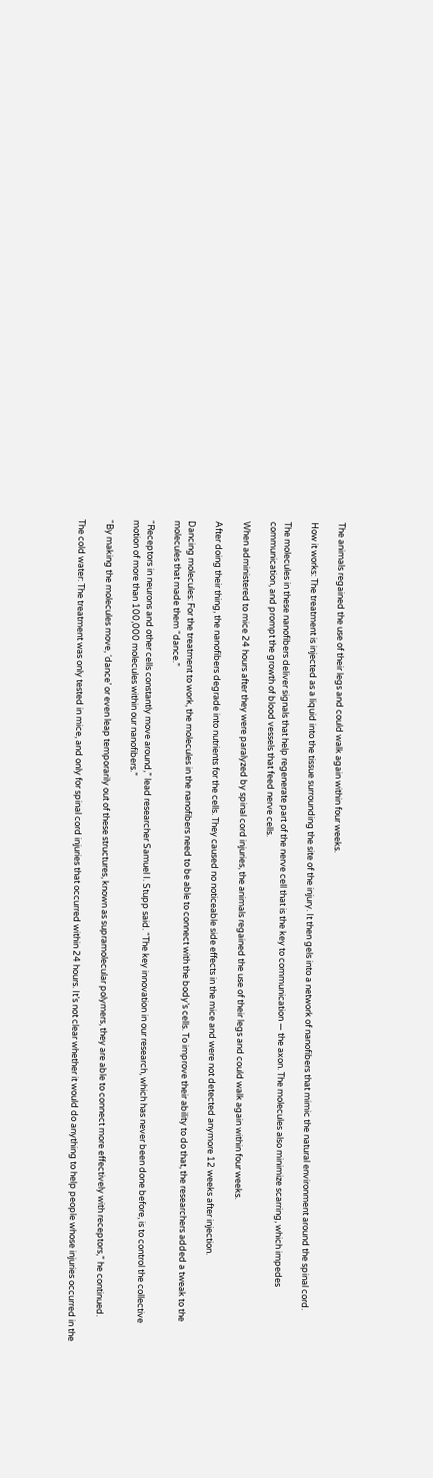The animals regained the use of their legs and could walk again within four weeks.

How it works: The treatment is injected as a liquid into the tissue surrounding the site of the injury. It then gels into a network of nanofibers that mimic the natural environment around the spinal cord.

The molecules in these nanofibers deliver signals that help regenerate part of the nerve cell that is the key to communication — the axon. The molecules also minimize scarring, which impedes communication, and prompt the growth of blood vessels that feed nerve cells.

When administered to mice 24 hours after they were paralyzed by spinal cord injuries, the animals regained the use of their legs and could walk again within four weeks.

After doing their thing, the nanofibers degrade into nutrients for the cells. They caused no noticeable side effects in the mice and were not detected anymore 12 weeks after injection.

Dancing molecules: For the treatment to work, the molecules in the nanofibers need to be able to connect with the body’s cells. To improve their ability to do that, the researchers added a tweak to the molecules that made them “dance.”

“Receptors in neurons and other cells constantly move around,” lead researcher Samuel I. Stupp said. “The key innovation in our research, which has never been done before, is to control the collective motion of more than 100,000 molecules within our nanofibers.”

“By making the molecules move, ‘dance’ or even leap temporarily out of these structures, known as supramolecular polymers, they are able to connect more effectively with receptors,” he continued.

The cold water: The treatment was only tested in mice, and only for spinal cord injuries that occurred within 24 hours. It’s not clear whether it would do anything to help people whose injuries occurred in the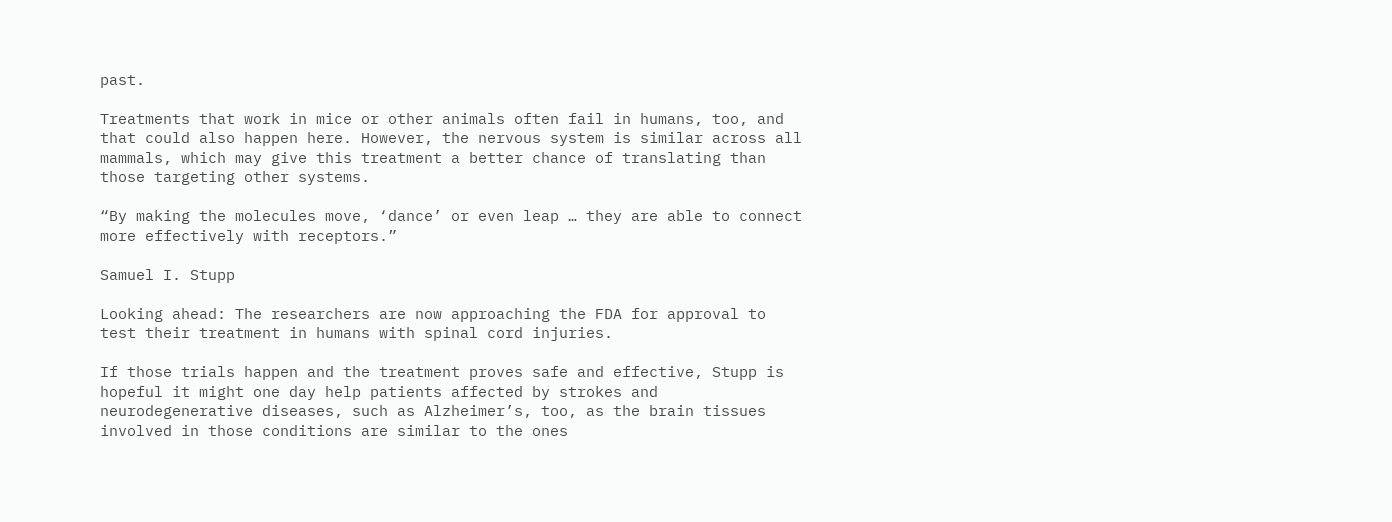past.

Treatments that work in mice or other animals often fail in humans, too, and that could also happen here. However, the nervous system is similar across all mammals, which may give this treatment a better chance of translating than those targeting other systems.

“By making the molecules move, ‘dance’ or even leap … they are able to connect more effectively with receptors.”

Samuel I. Stupp

Looking ahead: The researchers are now approaching the FDA for approval to test their treatment in humans with spinal cord injuries.

If those trials happen and the treatment proves safe and effective, Stupp is hopeful it might one day help patients affected by strokes and neurodegenerative diseases, such as Alzheimer’s, too, as the brain tissues involved in those conditions are similar to the ones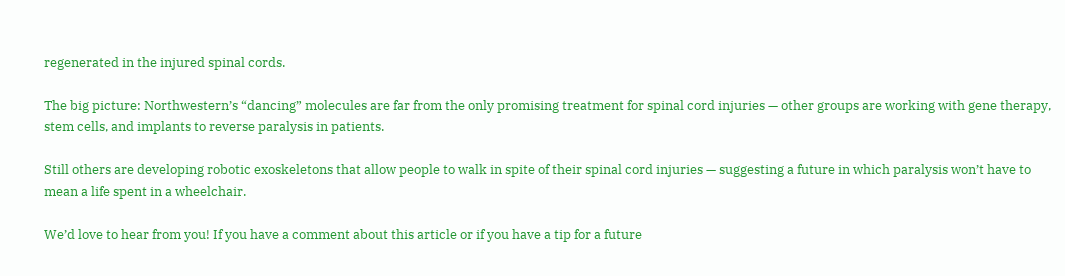regenerated in the injured spinal cords.

The big picture: Northwestern’s “dancing” molecules are far from the only promising treatment for spinal cord injuries — other groups are working with gene therapy, stem cells, and implants to reverse paralysis in patients.

Still others are developing robotic exoskeletons that allow people to walk in spite of their spinal cord injuries — suggesting a future in which paralysis won’t have to mean a life spent in a wheelchair.

We’d love to hear from you! If you have a comment about this article or if you have a tip for a future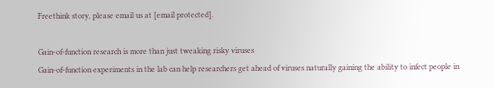Freethink story, please email us at [email protected].

Gain-of-function research is more than just tweaking risky viruses
Gain-of-function experiments in the lab can help researchers get ahead of viruses naturally gaining the ability to infect people in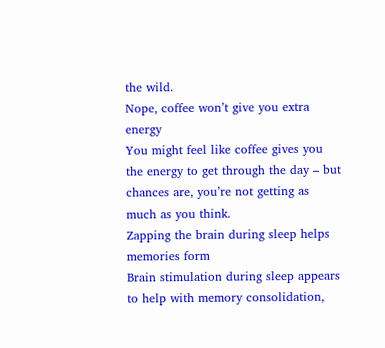the wild.
Nope, coffee won’t give you extra energy
You might feel like coffee gives you the energy to get through the day – but chances are, you’re not getting as much as you think.
Zapping the brain during sleep helps memories form
Brain stimulation during sleep appears to help with memory consolidation,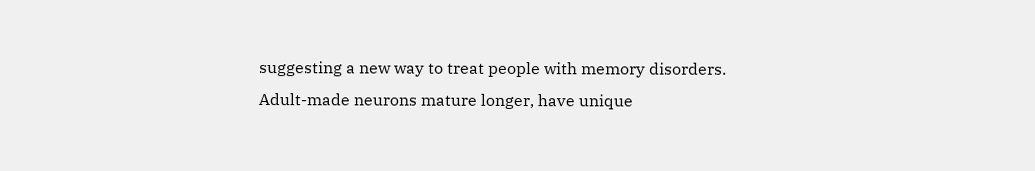suggesting a new way to treat people with memory disorders.
Adult-made neurons mature longer, have unique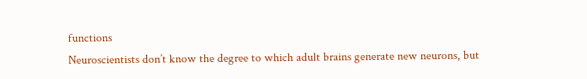functions
Neuroscientists don’t know the degree to which adult brains generate new neurons, but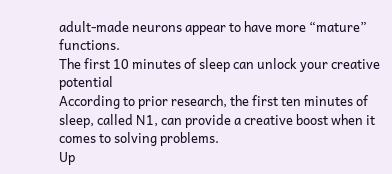adult-made neurons appear to have more “mature” functions.
The first 10 minutes of sleep can unlock your creative potential
According to prior research, the first ten minutes of sleep, called N1, can provide a creative boost when it comes to solving problems.
Up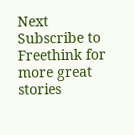Next
Subscribe to Freethink for more great stories